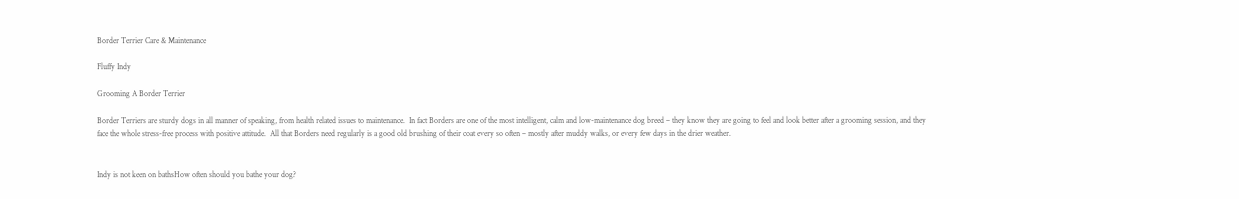Border Terrier Care & Maintenance

Fluffy Indy

Grooming A Border Terrier

Border Terriers are sturdy dogs in all manner of speaking, from health related issues to maintenance.  In fact Borders are one of the most intelligent, calm and low-maintenance dog breed – they know they are going to feel and look better after a grooming session, and they face the whole stress-free process with positive attitude.  All that Borders need regularly is a good old brushing of their coat every so often – mostly after muddy walks, or every few days in the drier weather.


Indy is not keen on bathsHow often should you bathe your dog?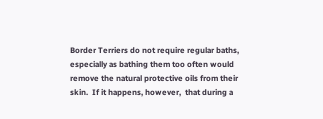Border Terriers do not require regular baths, especially as bathing them too often would remove the natural protective oils from their skin.  If it happens, however,  that during a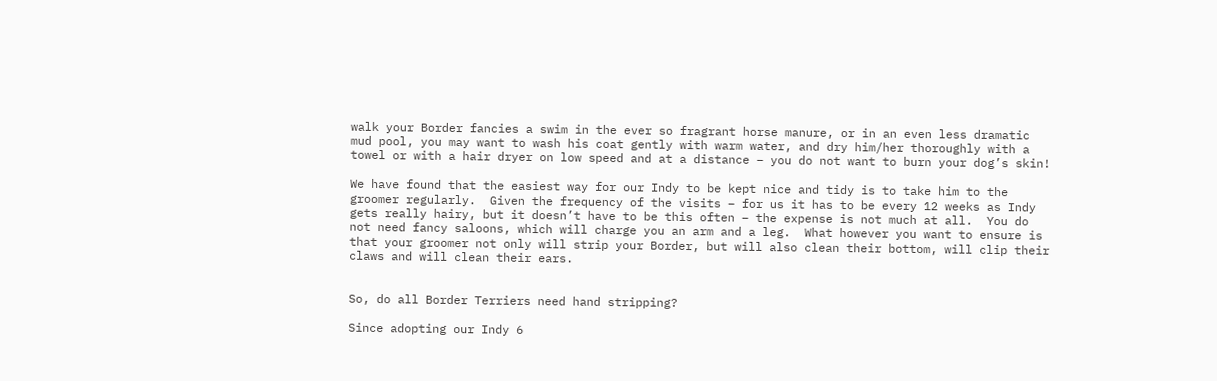walk your Border fancies a swim in the ever so fragrant horse manure, or in an even less dramatic mud pool, you may want to wash his coat gently with warm water, and dry him/her thoroughly with a towel or with a hair dryer on low speed and at a distance – you do not want to burn your dog’s skin!

We have found that the easiest way for our Indy to be kept nice and tidy is to take him to the groomer regularly.  Given the frequency of the visits – for us it has to be every 12 weeks as Indy gets really hairy, but it doesn’t have to be this often – the expense is not much at all.  You do not need fancy saloons, which will charge you an arm and a leg.  What however you want to ensure is that your groomer not only will strip your Border, but will also clean their bottom, will clip their claws and will clean their ears.


So, do all Border Terriers need hand stripping?

Since adopting our Indy 6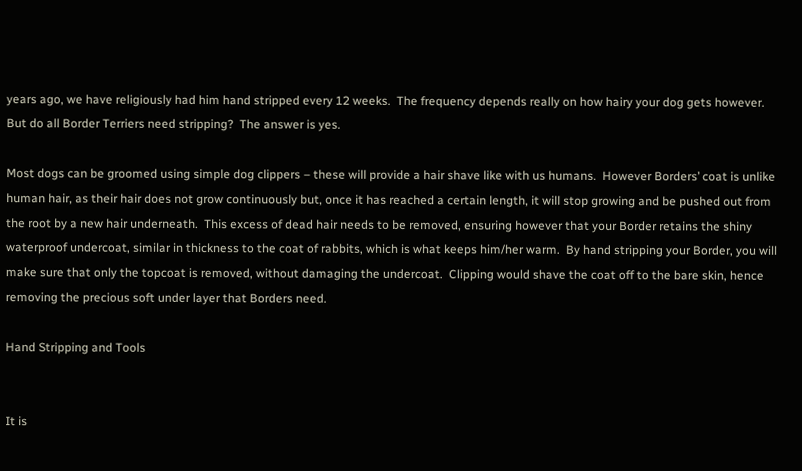years ago, we have religiously had him hand stripped every 12 weeks.  The frequency depends really on how hairy your dog gets however.  But do all Border Terriers need stripping?  The answer is yes.

Most dogs can be groomed using simple dog clippers – these will provide a hair shave like with us humans.  However Borders’ coat is unlike human hair, as their hair does not grow continuously but, once it has reached a certain length, it will stop growing and be pushed out from the root by a new hair underneath.  This excess of dead hair needs to be removed, ensuring however that your Border retains the shiny waterproof undercoat, similar in thickness to the coat of rabbits, which is what keeps him/her warm.  By hand stripping your Border, you will make sure that only the topcoat is removed, without damaging the undercoat.  Clipping would shave the coat off to the bare skin, hence removing the precious soft under layer that Borders need.

Hand Stripping and Tools


It is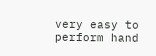very easy to perform hand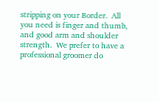stripping on your Border.  All you need is finger and thumb, and good arm and shoulder strength.  We prefer to have a professional groomer do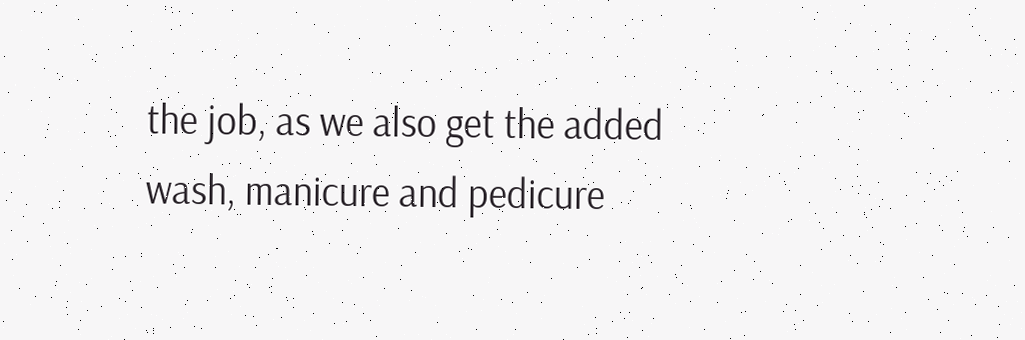the job, as we also get the added wash, manicure and pedicure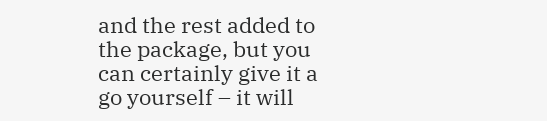and the rest added to the package, but you can certainly give it a go yourself – it will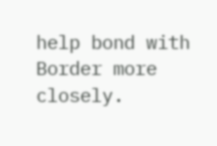help bond with Border more closely.